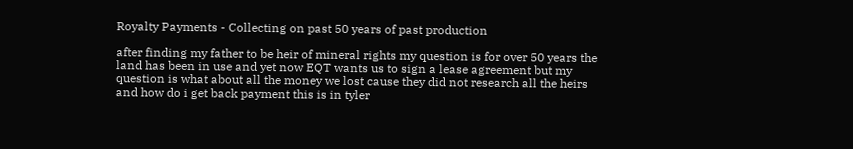Royalty Payments - Collecting on past 50 years of past production

after finding my father to be heir of mineral rights my question is for over 50 years the land has been in use and yet now EQT wants us to sign a lease agreement but my question is what about all the money we lost cause they did not research all the heirs and how do i get back payment this is in tyler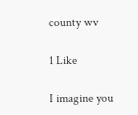county wv

1 Like

I imagine you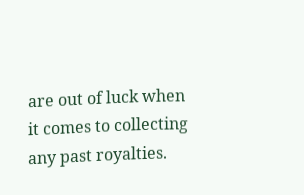are out of luck when it comes to collecting any past royalties.